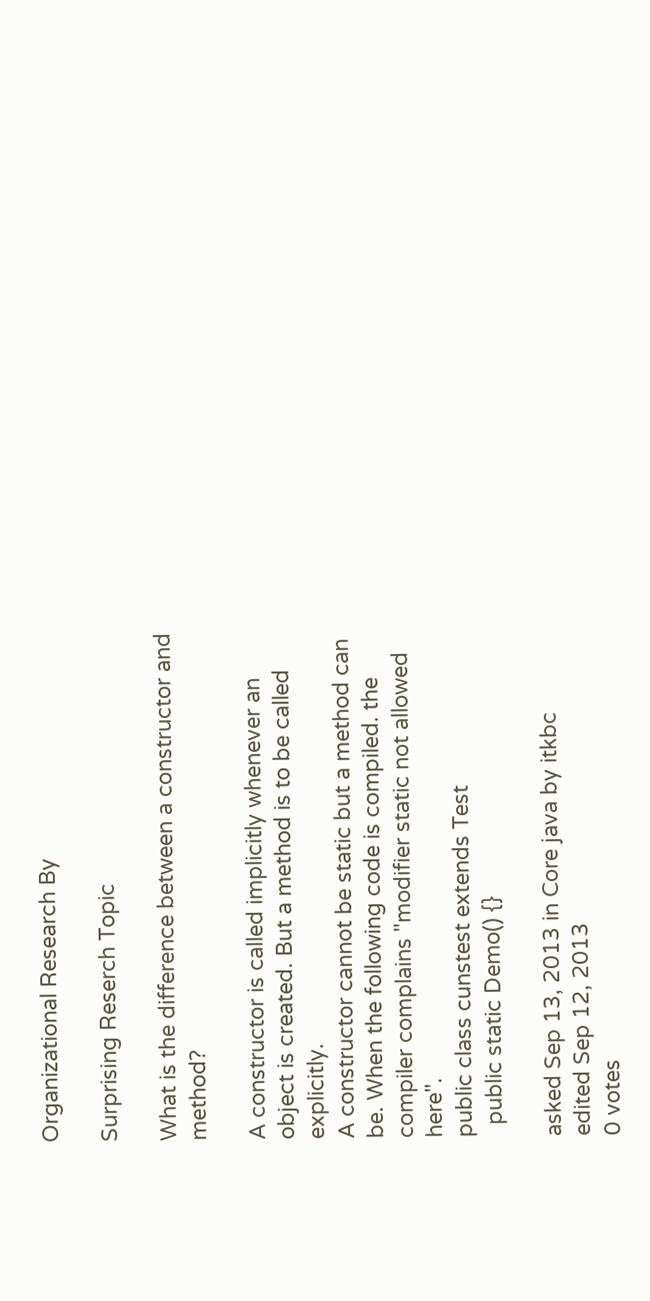Organizational Research By

Surprising Reserch Topic

What is the difference between a constructor and method?

A constructor is called implicitly whenever an object is created. But a method is to be called explicitly.
A constructor cannot be static but a method can be. When the following code is compiled. the compiler complains "modifier static not allowed here".
public class cunstest extends Test
  public static Demo() {}

asked Sep 13, 2013 in Core java by itkbc
edited Sep 12, 2013
0 votes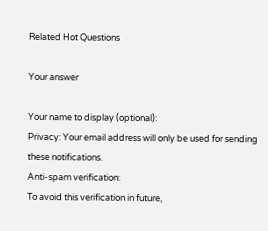Related Hot Questions

Your answer

Your name to display (optional):
Privacy: Your email address will only be used for sending these notifications.
Anti-spam verification:
To avoid this verification in future,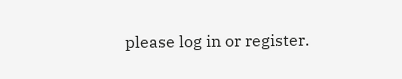please log in or register.